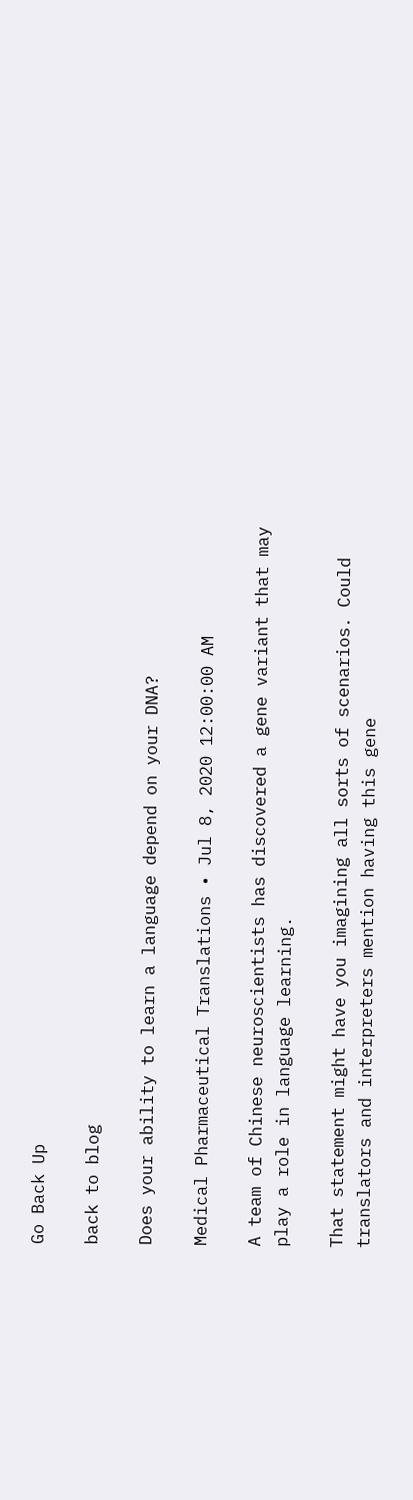Go Back Up

back to blog

Does your ability to learn a language depend on your DNA?

Medical Pharmaceutical Translations • Jul 8, 2020 12:00:00 AM

A team of Chinese neuroscientists has discovered a gene variant that may play a role in language learning.

That statement might have you imagining all sorts of scenarios. Could translators and interpreters mention having this gene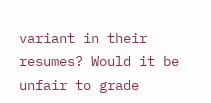variant in their resumes? Would it be unfair to grade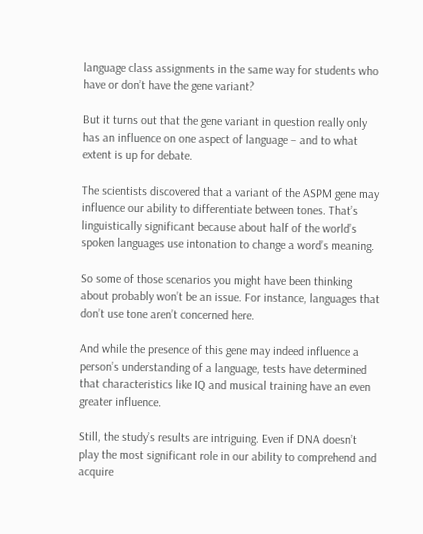language class assignments in the same way for students who have or don’t have the gene variant?

But it turns out that the gene variant in question really only has an influence on one aspect of language – and to what extent is up for debate.

The scientists discovered that a variant of the ASPM gene may influence our ability to differentiate between tones. That’s linguistically significant because about half of the world’s spoken languages use intonation to change a word’s meaning.

So some of those scenarios you might have been thinking about probably won’t be an issue. For instance, languages that don’t use tone aren’t concerned here.

And while the presence of this gene may indeed influence a person’s understanding of a language, tests have determined that characteristics like IQ and musical training have an even greater influence.

Still, the study’s results are intriguing. Even if DNA doesn’t play the most significant role in our ability to comprehend and acquire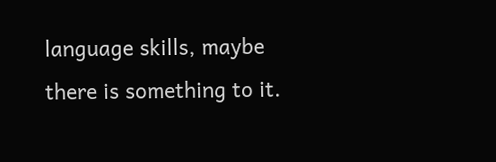language skills, maybe there is something to it.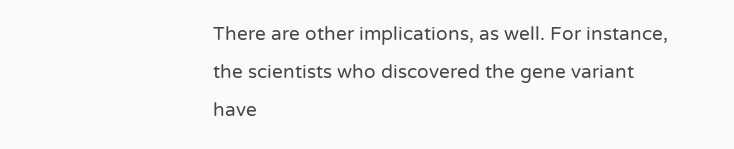There are other implications, as well. For instance, the scientists who discovered the gene variant have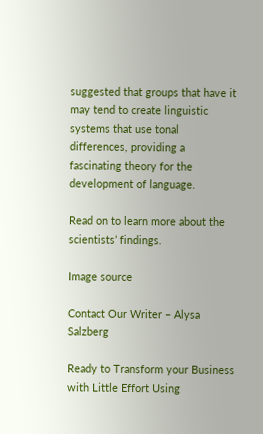suggested that groups that have it may tend to create linguistic systems that use tonal differences, providing a fascinating theory for the development of language.

Read on to learn more about the scientists’ findings.

Image source

Contact Our Writer – Alysa Salzberg

Ready to Transform your Business with Little Effort Using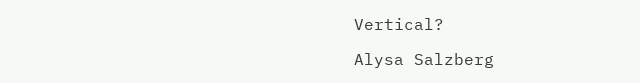Vertical?

Alysa Salzberg